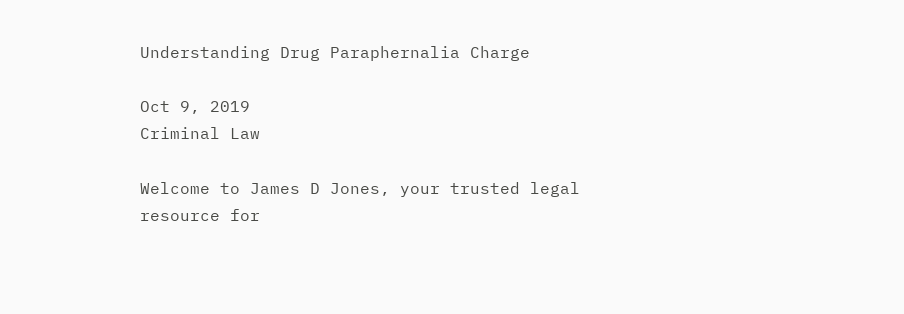Understanding Drug Paraphernalia Charge

Oct 9, 2019
Criminal Law

Welcome to James D Jones, your trusted legal resource for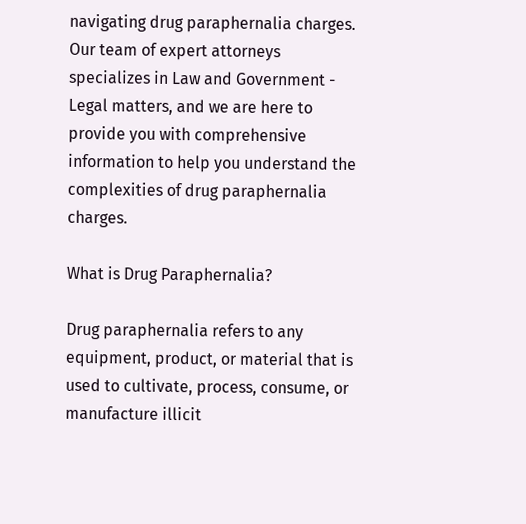navigating drug paraphernalia charges. Our team of expert attorneys specializes in Law and Government - Legal matters, and we are here to provide you with comprehensive information to help you understand the complexities of drug paraphernalia charges.

What is Drug Paraphernalia?

Drug paraphernalia refers to any equipment, product, or material that is used to cultivate, process, consume, or manufacture illicit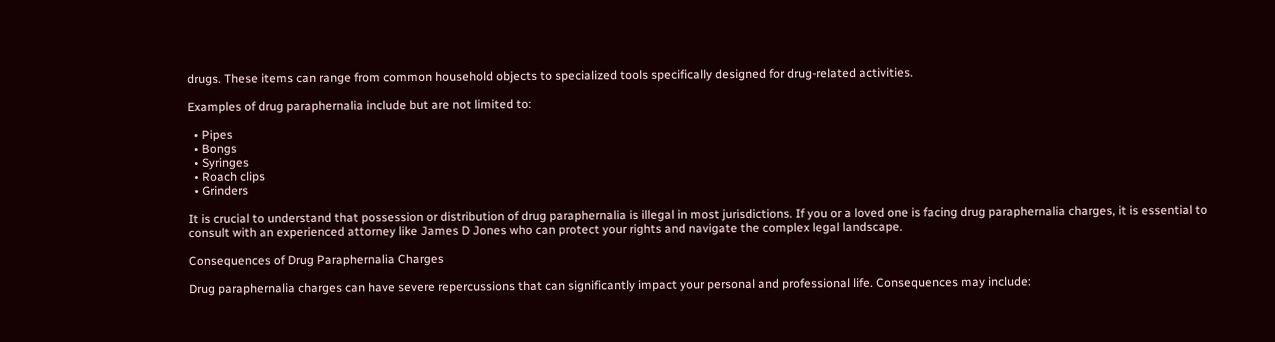drugs. These items can range from common household objects to specialized tools specifically designed for drug-related activities.

Examples of drug paraphernalia include but are not limited to:

  • Pipes
  • Bongs
  • Syringes
  • Roach clips
  • Grinders

It is crucial to understand that possession or distribution of drug paraphernalia is illegal in most jurisdictions. If you or a loved one is facing drug paraphernalia charges, it is essential to consult with an experienced attorney like James D Jones who can protect your rights and navigate the complex legal landscape.

Consequences of Drug Paraphernalia Charges

Drug paraphernalia charges can have severe repercussions that can significantly impact your personal and professional life. Consequences may include: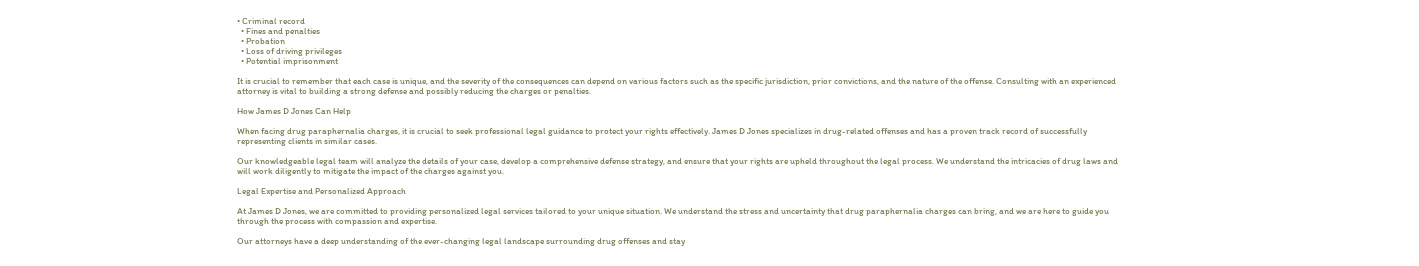• Criminal record
  • Fines and penalties
  • Probation
  • Loss of driving privileges
  • Potential imprisonment

It is crucial to remember that each case is unique, and the severity of the consequences can depend on various factors such as the specific jurisdiction, prior convictions, and the nature of the offense. Consulting with an experienced attorney is vital to building a strong defense and possibly reducing the charges or penalties.

How James D Jones Can Help

When facing drug paraphernalia charges, it is crucial to seek professional legal guidance to protect your rights effectively. James D Jones specializes in drug-related offenses and has a proven track record of successfully representing clients in similar cases.

Our knowledgeable legal team will analyze the details of your case, develop a comprehensive defense strategy, and ensure that your rights are upheld throughout the legal process. We understand the intricacies of drug laws and will work diligently to mitigate the impact of the charges against you.

Legal Expertise and Personalized Approach

At James D Jones, we are committed to providing personalized legal services tailored to your unique situation. We understand the stress and uncertainty that drug paraphernalia charges can bring, and we are here to guide you through the process with compassion and expertise.

Our attorneys have a deep understanding of the ever-changing legal landscape surrounding drug offenses and stay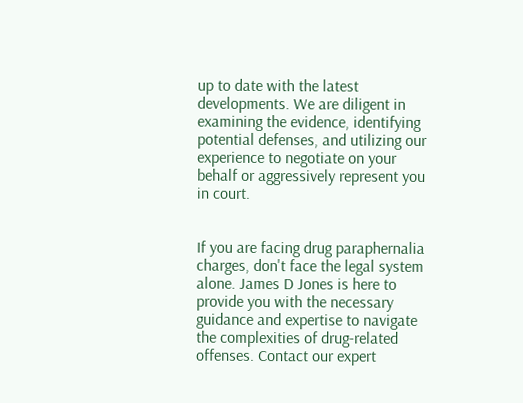up to date with the latest developments. We are diligent in examining the evidence, identifying potential defenses, and utilizing our experience to negotiate on your behalf or aggressively represent you in court.


If you are facing drug paraphernalia charges, don't face the legal system alone. James D Jones is here to provide you with the necessary guidance and expertise to navigate the complexities of drug-related offenses. Contact our expert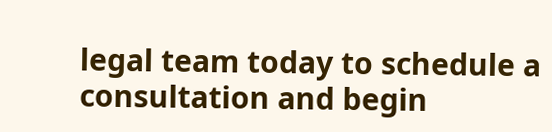legal team today to schedule a consultation and begin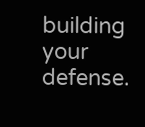building your defense.